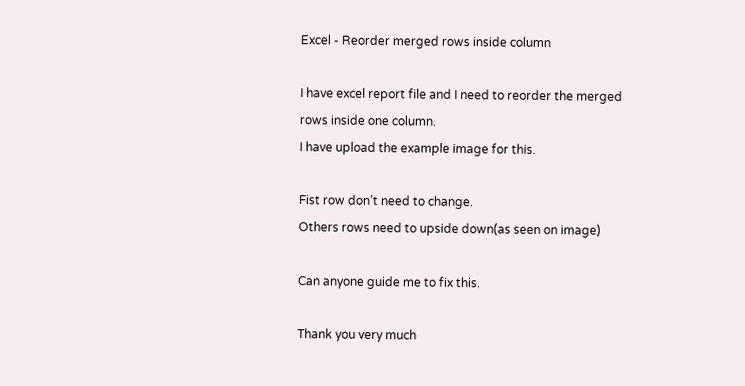Excel - Reorder merged rows inside column

I have excel report file and I need to reorder the merged rows inside one column.
I have upload the example image for this.

Fist row don’t need to change.
Others rows need to upside down(as seen on image)

Can anyone guide me to fix this.

Thank you very much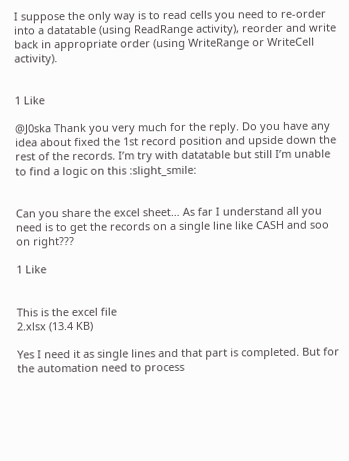I suppose the only way is to read cells you need to re-order into a datatable (using ReadRange activity), reorder and write back in appropriate order (using WriteRange or WriteCell activity).


1 Like

@J0ska Thank you very much for the reply. Do you have any idea about fixed the 1st record position and upside down the rest of the records. I’m try with datatable but still I’m unable to find a logic on this :slight_smile:


Can you share the excel sheet… As far I understand all you need is to get the records on a single line like CASH and soo on right???

1 Like


This is the excel file
2.xlsx (13.4 KB)

Yes I need it as single lines and that part is completed. But for the automation need to process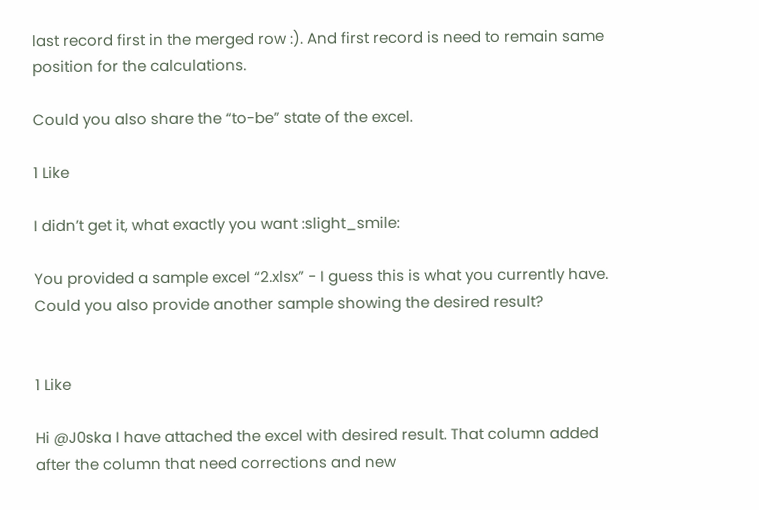last record first in the merged row :). And first record is need to remain same position for the calculations.

Could you also share the “to-be” state of the excel.

1 Like

I didn’t get it, what exactly you want :slight_smile:

You provided a sample excel “2.xlsx” - I guess this is what you currently have.
Could you also provide another sample showing the desired result?


1 Like

Hi @J0ska I have attached the excel with desired result. That column added after the column that need corrections and new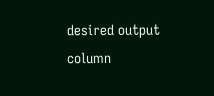desired output column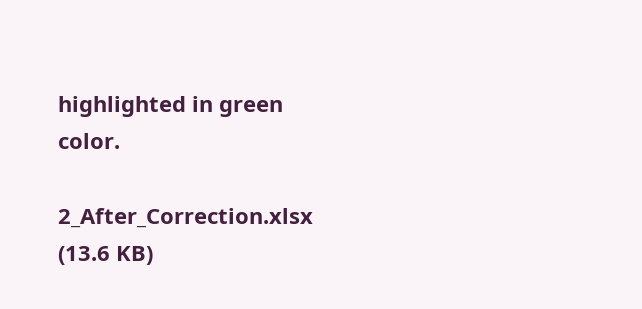highlighted in green color.

2_After_Correction.xlsx (13.6 KB)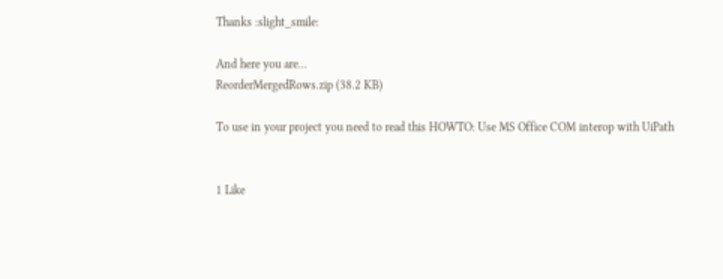Thanks :slight_smile:

And here you are…
ReorderMergedRows.zip (38.2 KB)

To use in your project you need to read this HOWTO: Use MS Office COM interop with UiPath


1 Like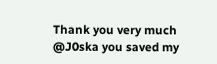Thank you very much @J0ska you saved my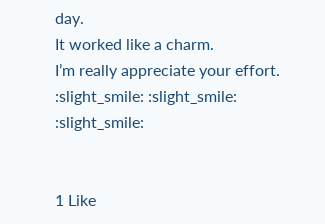day.
It worked like a charm.
I’m really appreciate your effort.
:slight_smile: :slight_smile: :slight_smile:


1 Like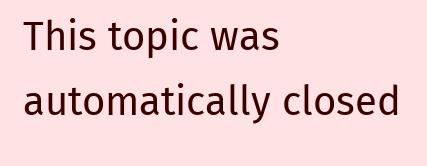This topic was automatically closed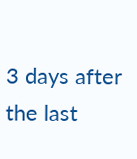3 days after the last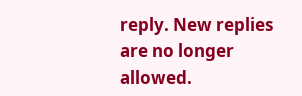reply. New replies are no longer allowed.